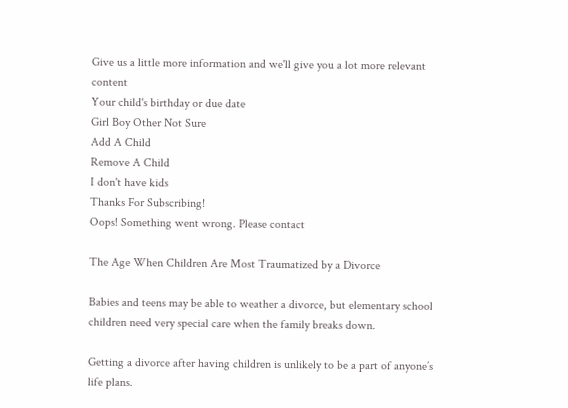Give us a little more information and we'll give you a lot more relevant content
Your child's birthday or due date
Girl Boy Other Not Sure
Add A Child
Remove A Child
I don't have kids
Thanks For Subscribing!
Oops! Something went wrong. Please contact

The Age When Children Are Most Traumatized by a Divorce

Babies and teens may be able to weather a divorce, but elementary school children need very special care when the family breaks down.

Getting a divorce after having children is unlikely to be a part of anyone’s life plans.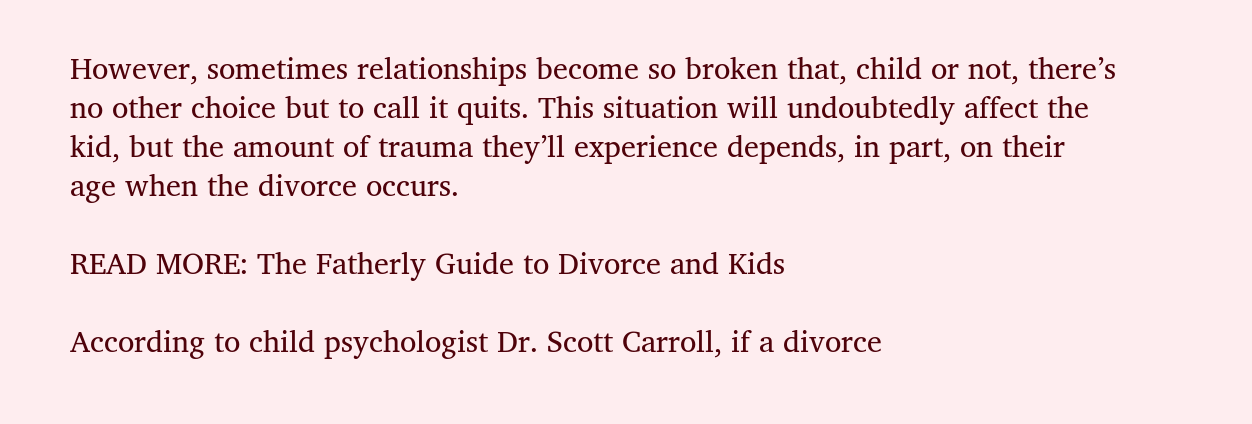However, sometimes relationships become so broken that, child or not, there’s no other choice but to call it quits. This situation will undoubtedly affect the kid, but the amount of trauma they’ll experience depends, in part, on their age when the divorce occurs.

READ MORE: The Fatherly Guide to Divorce and Kids

According to child psychologist Dr. Scott Carroll, if a divorce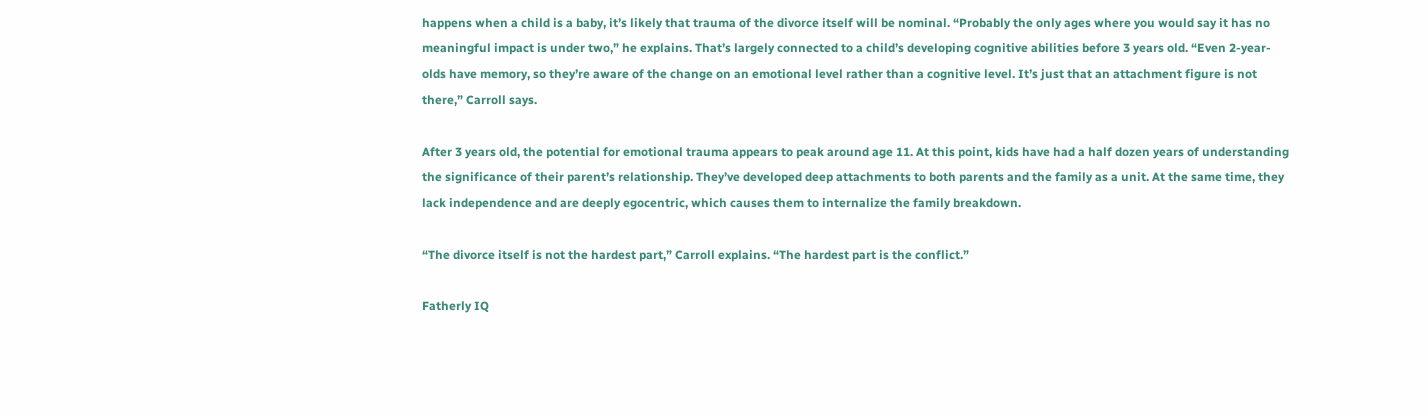happens when a child is a baby, it’s likely that trauma of the divorce itself will be nominal. “Probably the only ages where you would say it has no meaningful impact is under two,” he explains. That’s largely connected to a child’s developing cognitive abilities before 3 years old. “Even 2-year-olds have memory, so they’re aware of the change on an emotional level rather than a cognitive level. It’s just that an attachment figure is not there,” Carroll says.

After 3 years old, the potential for emotional trauma appears to peak around age 11. At this point, kids have had a half dozen years of understanding the significance of their parent’s relationship. They’ve developed deep attachments to both parents and the family as a unit. At the same time, they lack independence and are deeply egocentric, which causes them to internalize the family breakdown.

“The divorce itself is not the hardest part,” Carroll explains. “The hardest part is the conflict.”

Fatherly IQ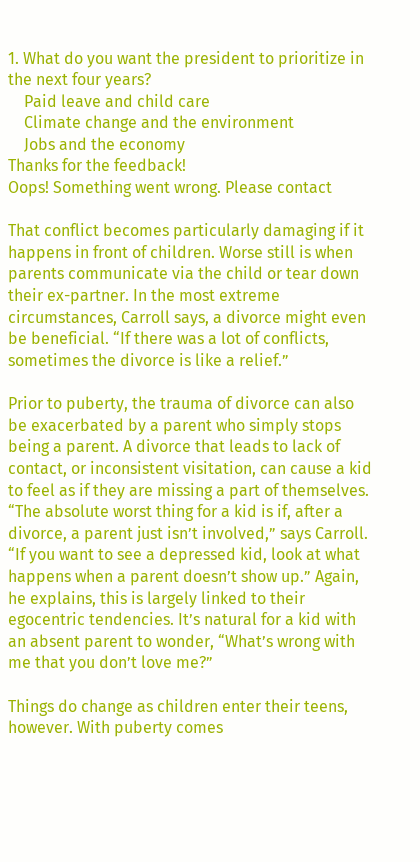1. What do you want the president to prioritize in the next four years?
    Paid leave and child care
    Climate change and the environment
    Jobs and the economy
Thanks for the feedback!
Oops! Something went wrong. Please contact

That conflict becomes particularly damaging if it happens in front of children. Worse still is when parents communicate via the child or tear down their ex-partner. In the most extreme circumstances, Carroll says, a divorce might even be beneficial. “If there was a lot of conflicts, sometimes the divorce is like a relief.”

Prior to puberty, the trauma of divorce can also be exacerbated by a parent who simply stops being a parent. A divorce that leads to lack of contact, or inconsistent visitation, can cause a kid to feel as if they are missing a part of themselves. “The absolute worst thing for a kid is if, after a divorce, a parent just isn’t involved,” says Carroll. “If you want to see a depressed kid, look at what happens when a parent doesn’t show up.” Again, he explains, this is largely linked to their egocentric tendencies. It’s natural for a kid with an absent parent to wonder, “What’s wrong with me that you don’t love me?”

Things do change as children enter their teens, however. With puberty comes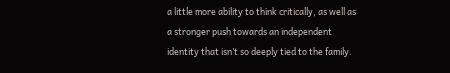a little more ability to think critically, as well as a stronger push towards an independent identity that isn’t so deeply tied to the family.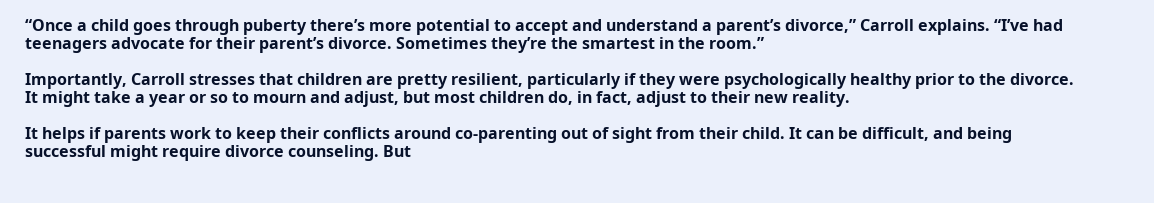“Once a child goes through puberty there’s more potential to accept and understand a parent’s divorce,” Carroll explains. “I’ve had teenagers advocate for their parent’s divorce. Sometimes they’re the smartest in the room.”

Importantly, Carroll stresses that children are pretty resilient, particularly if they were psychologically healthy prior to the divorce. It might take a year or so to mourn and adjust, but most children do, in fact, adjust to their new reality.

It helps if parents work to keep their conflicts around co-parenting out of sight from their child. It can be difficult, and being successful might require divorce counseling. But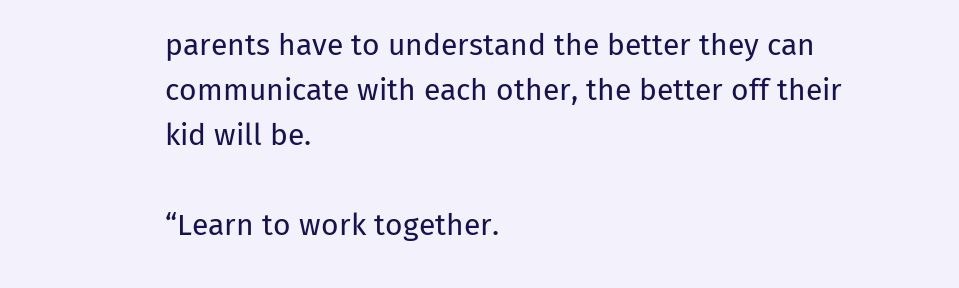parents have to understand the better they can communicate with each other, the better off their kid will be.

“Learn to work together.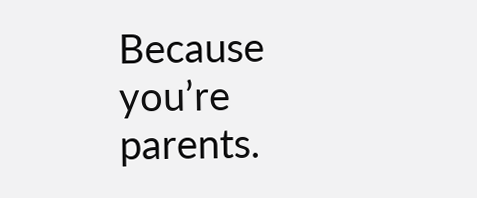Because you’re parents.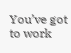You’ve got to work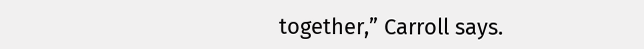together,” Carroll says.